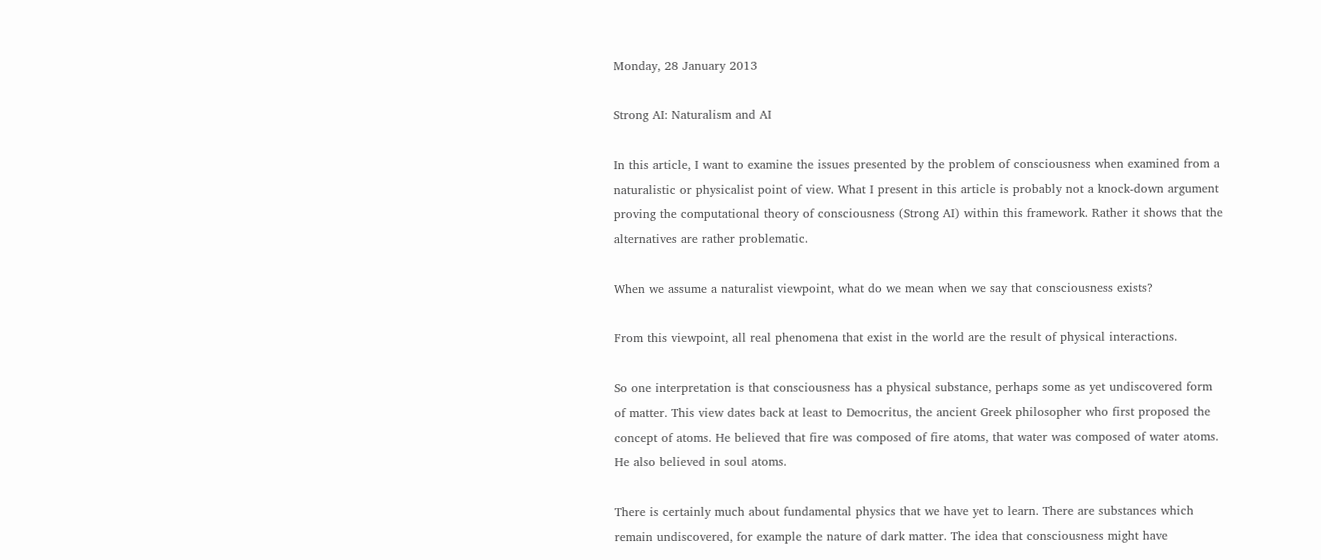Monday, 28 January 2013

Strong AI: Naturalism and AI

In this article, I want to examine the issues presented by the problem of consciousness when examined from a naturalistic or physicalist point of view. What I present in this article is probably not a knock-down argument proving the computational theory of consciousness (Strong AI) within this framework. Rather it shows that the alternatives are rather problematic.

When we assume a naturalist viewpoint, what do we mean when we say that consciousness exists?

From this viewpoint, all real phenomena that exist in the world are the result of physical interactions.

So one interpretation is that consciousness has a physical substance, perhaps some as yet undiscovered form of matter. This view dates back at least to Democritus, the ancient Greek philosopher who first proposed the concept of atoms. He believed that fire was composed of fire atoms, that water was composed of water atoms. He also believed in soul atoms.

There is certainly much about fundamental physics that we have yet to learn. There are substances which remain undiscovered, for example the nature of dark matter. The idea that consciousness might have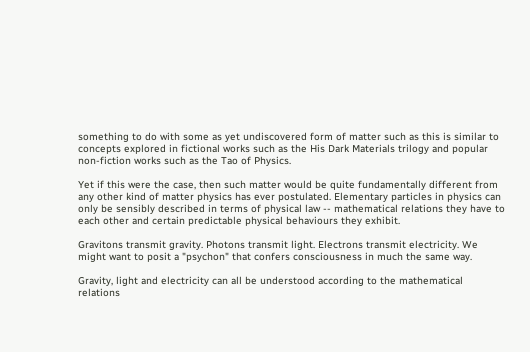something to do with some as yet undiscovered form of matter such as this is similar to concepts explored in fictional works such as the His Dark Materials trilogy and popular non-fiction works such as the Tao of Physics.

Yet if this were the case, then such matter would be quite fundamentally different from any other kind of matter physics has ever postulated. Elementary particles in physics can only be sensibly described in terms of physical law -- mathematical relations they have to each other and certain predictable physical behaviours they exhibit.

Gravitons transmit gravity. Photons transmit light. Electrons transmit electricity. We might want to posit a "psychon" that confers consciousness in much the same way.

Gravity, light and electricity can all be understood according to the mathematical relations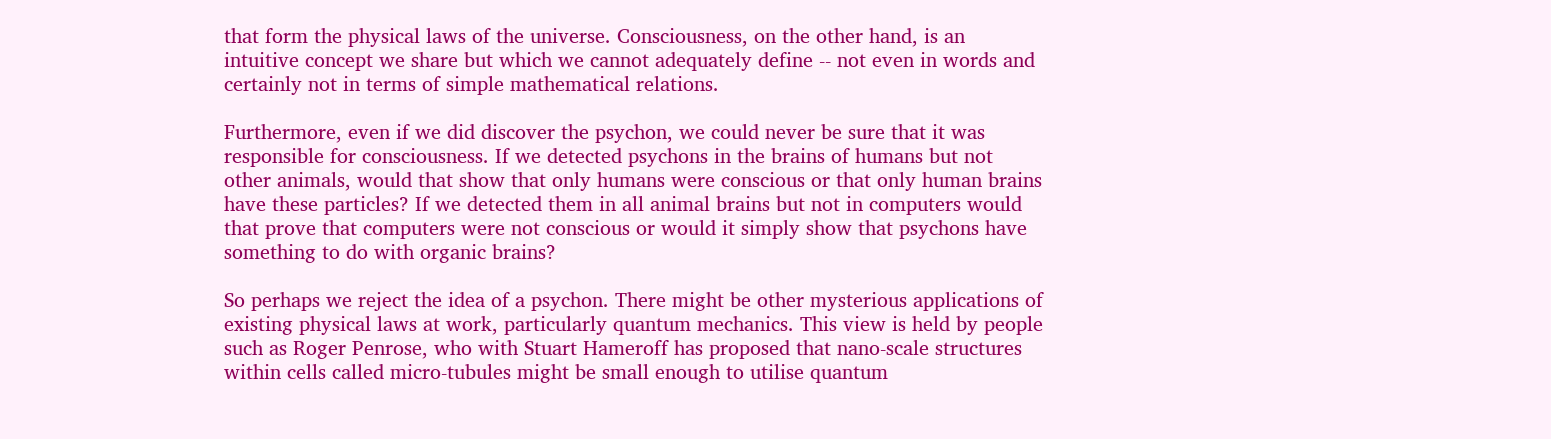that form the physical laws of the universe. Consciousness, on the other hand, is an intuitive concept we share but which we cannot adequately define -- not even in words and certainly not in terms of simple mathematical relations.

Furthermore, even if we did discover the psychon, we could never be sure that it was responsible for consciousness. If we detected psychons in the brains of humans but not other animals, would that show that only humans were conscious or that only human brains have these particles? If we detected them in all animal brains but not in computers would that prove that computers were not conscious or would it simply show that psychons have something to do with organic brains?

So perhaps we reject the idea of a psychon. There might be other mysterious applications of existing physical laws at work, particularly quantum mechanics. This view is held by people such as Roger Penrose, who with Stuart Hameroff has proposed that nano-scale structures within cells called micro-tubules might be small enough to utilise quantum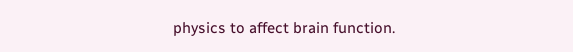physics to affect brain function.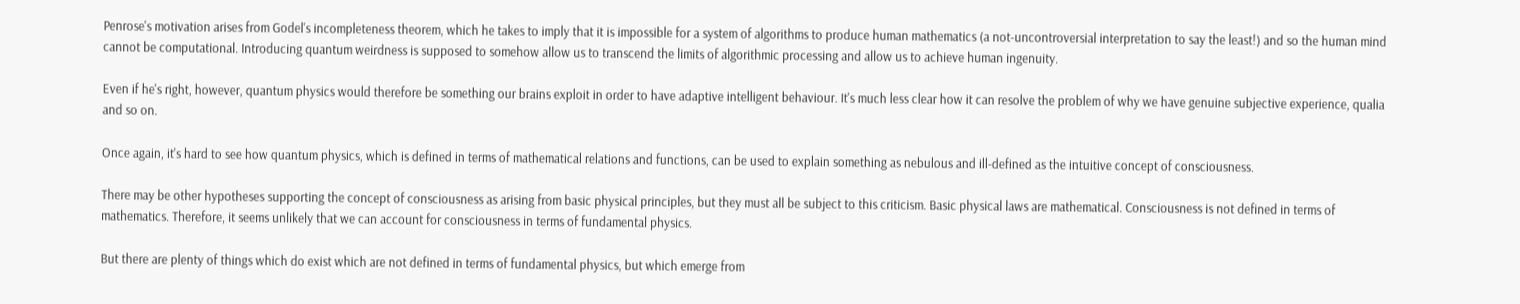Penrose's motivation arises from Godel's incompleteness theorem, which he takes to imply that it is impossible for a system of algorithms to produce human mathematics (a not-uncontroversial interpretation to say the least!) and so the human mind cannot be computational. Introducing quantum weirdness is supposed to somehow allow us to transcend the limits of algorithmic processing and allow us to achieve human ingenuity.

Even if he's right, however, quantum physics would therefore be something our brains exploit in order to have adaptive intelligent behaviour. It's much less clear how it can resolve the problem of why we have genuine subjective experience, qualia and so on.

Once again, it's hard to see how quantum physics, which is defined in terms of mathematical relations and functions, can be used to explain something as nebulous and ill-defined as the intuitive concept of consciousness.

There may be other hypotheses supporting the concept of consciousness as arising from basic physical principles, but they must all be subject to this criticism. Basic physical laws are mathematical. Consciousness is not defined in terms of mathematics. Therefore, it seems unlikely that we can account for consciousness in terms of fundamental physics.

But there are plenty of things which do exist which are not defined in terms of fundamental physics, but which emerge from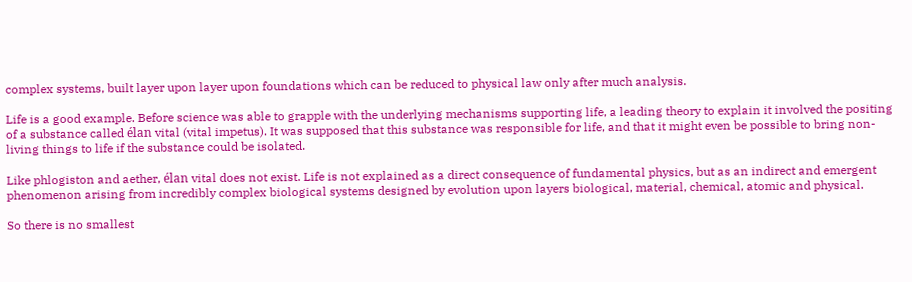complex systems, built layer upon layer upon foundations which can be reduced to physical law only after much analysis.

Life is a good example. Before science was able to grapple with the underlying mechanisms supporting life, a leading theory to explain it involved the positing of a substance called élan vital (vital impetus). It was supposed that this substance was responsible for life, and that it might even be possible to bring non-living things to life if the substance could be isolated.

Like phlogiston and aether, élan vital does not exist. Life is not explained as a direct consequence of fundamental physics, but as an indirect and emergent phenomenon arising from incredibly complex biological systems designed by evolution upon layers biological, material, chemical, atomic and physical.

So there is no smallest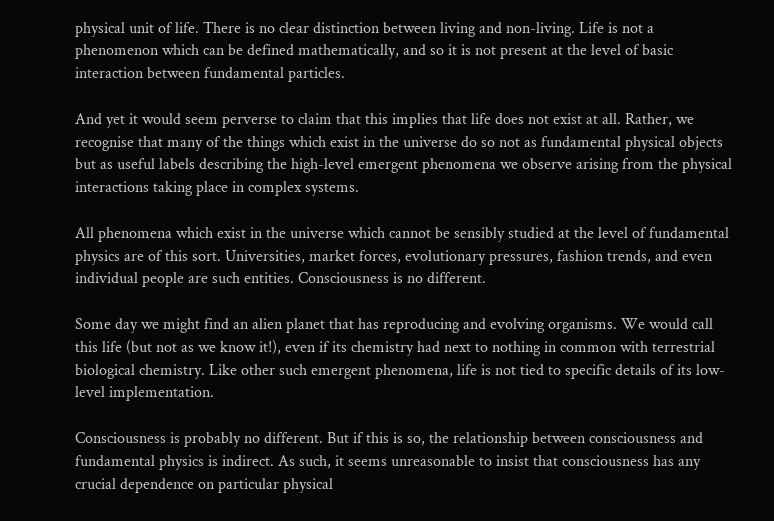physical unit of life. There is no clear distinction between living and non-living. Life is not a phenomenon which can be defined mathematically, and so it is not present at the level of basic interaction between fundamental particles.

And yet it would seem perverse to claim that this implies that life does not exist at all. Rather, we recognise that many of the things which exist in the universe do so not as fundamental physical objects but as useful labels describing the high-level emergent phenomena we observe arising from the physical interactions taking place in complex systems.

All phenomena which exist in the universe which cannot be sensibly studied at the level of fundamental physics are of this sort. Universities, market forces, evolutionary pressures, fashion trends, and even individual people are such entities. Consciousness is no different.

Some day we might find an alien planet that has reproducing and evolving organisms. We would call this life (but not as we know it!), even if its chemistry had next to nothing in common with terrestrial biological chemistry. Like other such emergent phenomena, life is not tied to specific details of its low-level implementation.

Consciousness is probably no different. But if this is so, the relationship between consciousness and fundamental physics is indirect. As such, it seems unreasonable to insist that consciousness has any crucial dependence on particular physical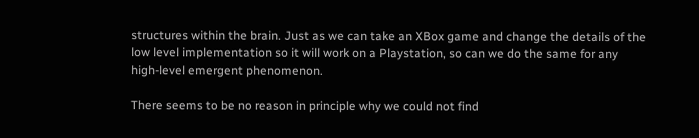structures within the brain. Just as we can take an XBox game and change the details of the low level implementation so it will work on a Playstation, so can we do the same for any high-level emergent phenomenon.

There seems to be no reason in principle why we could not find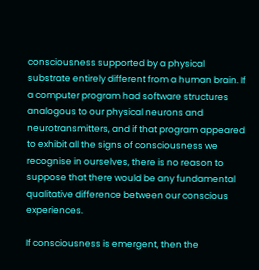consciousness supported by a physical substrate entirely different from a human brain. If a computer program had software structures analogous to our physical neurons and neurotransmitters, and if that program appeared to exhibit all the signs of consciousness we recognise in ourselves, there is no reason to suppose that there would be any fundamental qualitative difference between our conscious experiences.

If consciousness is emergent, then the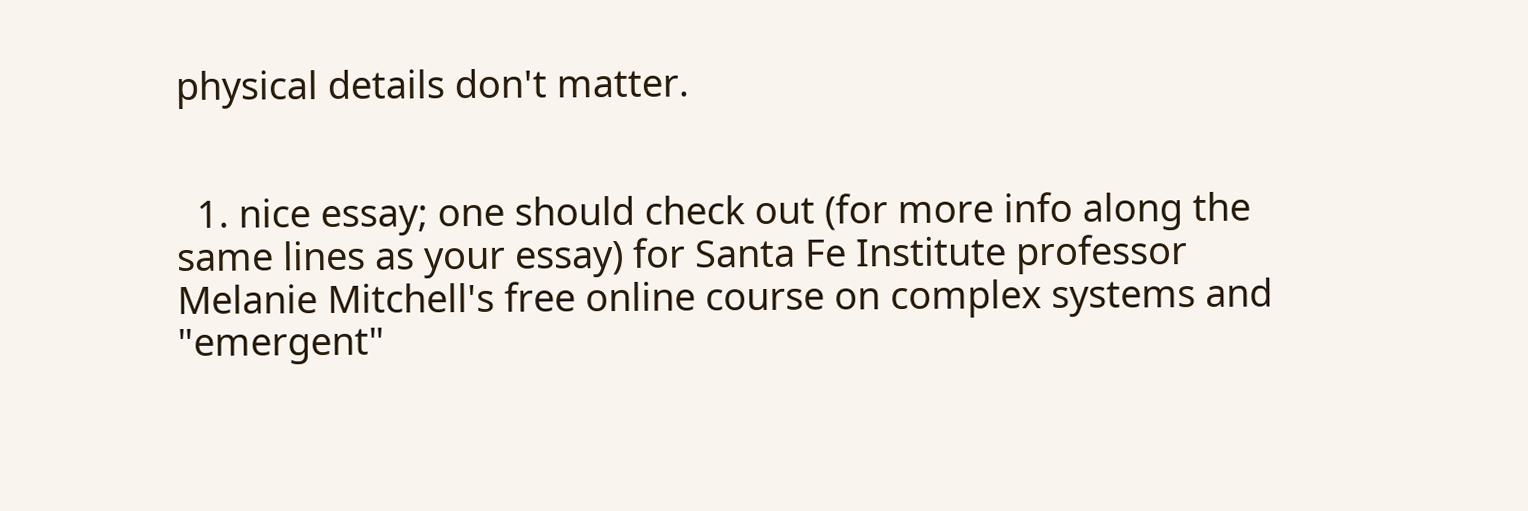physical details don't matter.


  1. nice essay; one should check out (for more info along the same lines as your essay) for Santa Fe Institute professor Melanie Mitchell's free online course on complex systems and "emergent"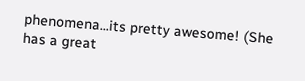phenomena...its pretty awesome! (She has a great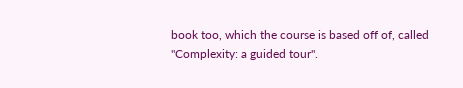book too, which the course is based off of, called "Complexity: a guided tour".